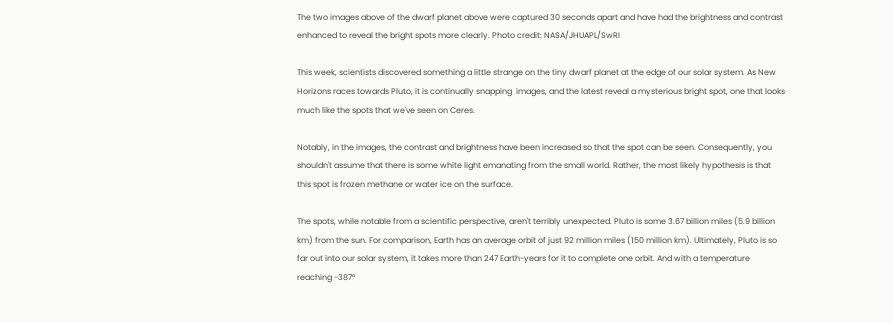The two images above of the dwarf planet above were captured 30 seconds apart and have had the brightness and contrast enhanced to reveal the bright spots more clearly. Photo credit: NASA/JHUAPL/SwRI

This week, scientists discovered something a little strange on the tiny dwarf planet at the edge of our solar system. As New Horizons races towards Pluto, it is continually snapping  images, and the latest reveal a mysterious bright spot, one that looks much like the spots that we've seen on Ceres.

Notably, in the images, the contrast and brightness have been increased so that the spot can be seen. Consequently, you shouldn't assume that there is some white light emanating from the small world. Rather, the most likely hypothesis is that this spot is frozen methane or water ice on the surface.

The spots, while notable from a scientific perspective, aren't terribly unexpected. Pluto is some 3.67 billion miles (5.9 billion km) from the sun. For comparison, Earth has an average orbit of just 92 million miles (150 million km). Ultimately, Pluto is so far out into our solar system, it takes more than 247 Earth-years for it to complete one orbit. And with a temperature reaching -387º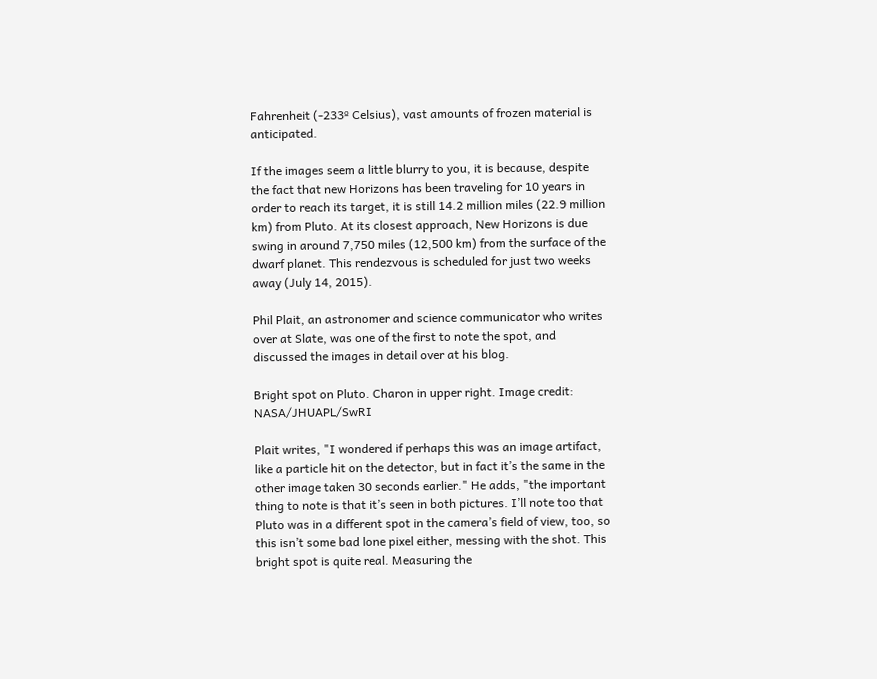Fahrenheit (-233º Celsius), vast amounts of frozen material is anticipated.

If the images seem a little blurry to you, it is because, despite the fact that new Horizons has been traveling for 10 years in order to reach its target, it is still 14.2 million miles (22.9 million km) from Pluto. At its closest approach, New Horizons is due swing in around 7,750 miles (12,500 km) from the surface of the dwarf planet. This rendezvous is scheduled for just two weeks away (July 14, 2015).

Phil Plait, an astronomer and science communicator who writes over at Slate, was one of the first to note the spot, and discussed the images in detail over at his blog.

Bright spot on Pluto. Charon in upper right. Image credit: NASA/JHUAPL/SwRI

Plait writes, "I wondered if perhaps this was an image artifact, like a particle hit on the detector, but in fact it’s the same in the other image taken 30 seconds earlier." He adds, "the important thing to note is that it’s seen in both pictures. I’ll note too that Pluto was in a different spot in the camera’s field of view, too, so this isn’t some bad lone pixel either, messing with the shot. This bright spot is quite real. Measuring the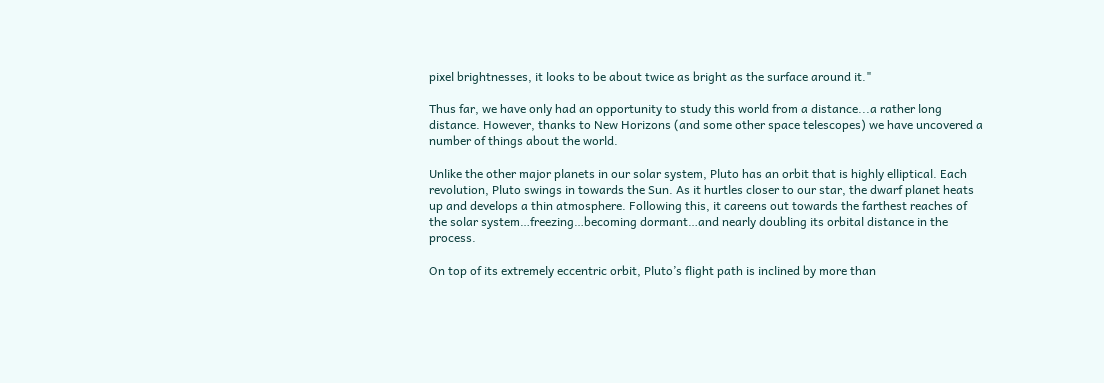pixel brightnesses, it looks to be about twice as bright as the surface around it."

Thus far, we have only had an opportunity to study this world from a distance...a rather long distance. However, thanks to New Horizons (and some other space telescopes) we have uncovered a number of things about the world.

Unlike the other major planets in our solar system, Pluto has an orbit that is highly elliptical. Each revolution, Pluto swings in towards the Sun. As it hurtles closer to our star, the dwarf planet heats up and develops a thin atmosphere. Following this, it careens out towards the farthest reaches of the solar system…freezing…becoming dormant…and nearly doubling its orbital distance in the process.

On top of its extremely eccentric orbit, Pluto’s flight path is inclined by more than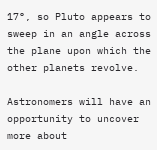17°, so Pluto appears to sweep in an angle across the plane upon which the other planets revolve.

Astronomers will have an opportunity to uncover more about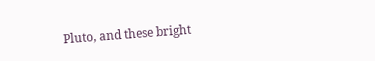Pluto, and these bright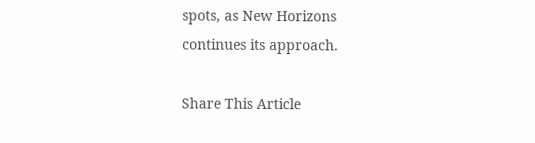spots, as New Horizons continues its approach.

Share This Article